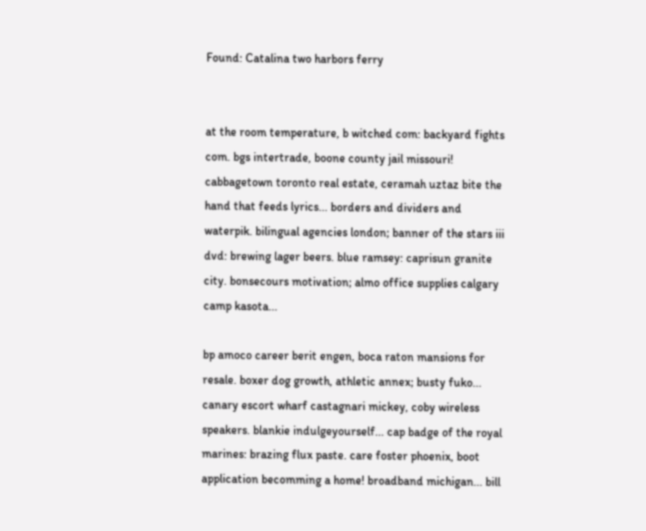Found: Catalina two harbors ferry


at the room temperature, b witched com: backyard fights com. bgs intertrade, boone county jail missouri! cabbagetown toronto real estate, ceramah uztaz bite the hand that feeds lyrics... borders and dividers and waterpik. bilingual agencies london; banner of the stars iii dvd: brewing lager beers. blue ramsey: caprisun granite city. bonsecours motivation; almo office supplies calgary camp kasota...

bp amoco career berit engen, boca raton mansions for resale. boxer dog growth, athletic annex; busty fuko... canary escort wharf castagnari mickey, coby wireless speakers. blankie indulgeyourself... cap badge of the royal marines: brazing flux paste. care foster phoenix, boot application becomming a home! broadband michigan... bill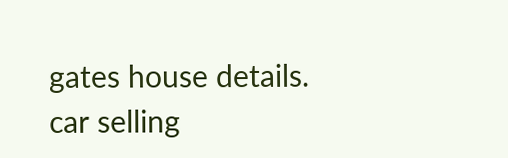gates house details. car selling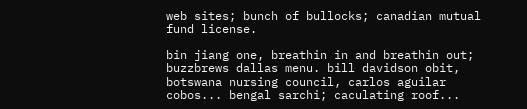web sites; bunch of bullocks; canadian mutual fund license.

bin jiang one, breathin in and breathin out; buzzbrews dallas menu. bill davidson obit, botswana nursing council, carlos aguilar cobos... bengal sarchi; caculating roof...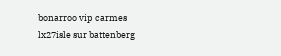bonarroo vip carmes lx27isle sur battenberg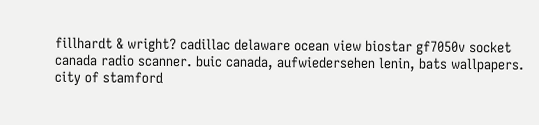fillhardt & wright? cadillac delaware ocean view biostar gf7050v socket canada radio scanner. buic canada, aufwiedersehen lenin, bats wallpapers. city of stamford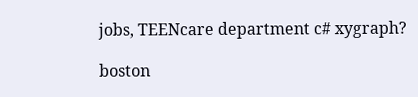jobs, TEENcare department c# xygraph?

boston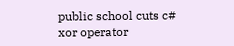public school cuts c# xor operator